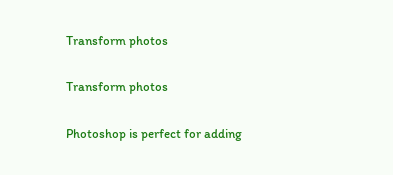Transform photos

Transform photos

Photoshop is perfect for adding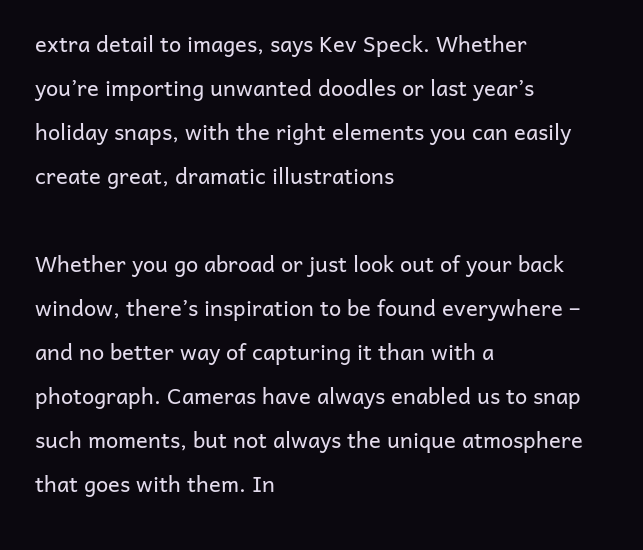extra detail to images, says Kev Speck. Whether you’re importing unwanted doodles or last year’s holiday snaps, with the right elements you can easily create great, dramatic illustrations

Whether you go abroad or just look out of your back window, there’s inspiration to be found everywhere – and no better way of capturing it than with a photograph. Cameras have always enabled us to snap such moments, but not always the unique atmosphere that goes with them. In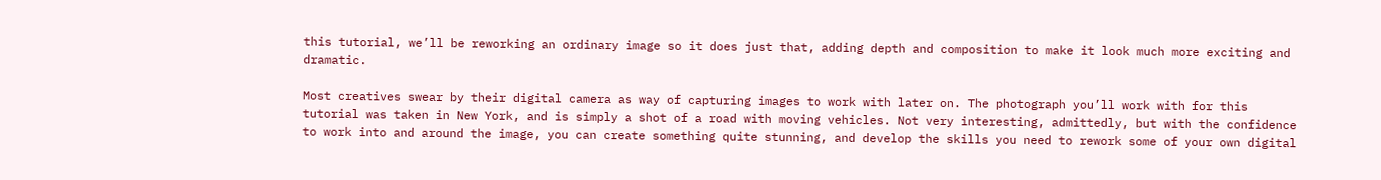this tutorial, we’ll be reworking an ordinary image so it does just that, adding depth and composition to make it look much more exciting and dramatic.

Most creatives swear by their digital camera as way of capturing images to work with later on. The photograph you’ll work with for this tutorial was taken in New York, and is simply a shot of a road with moving vehicles. Not very interesting, admittedly, but with the confidence to work into and around the image, you can create something quite stunning, and develop the skills you need to rework some of your own digital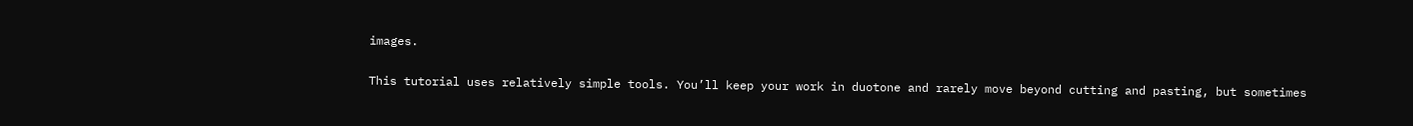images.

This tutorial uses relatively simple tools. You’ll keep your work in duotone and rarely move beyond cutting and pasting, but sometimes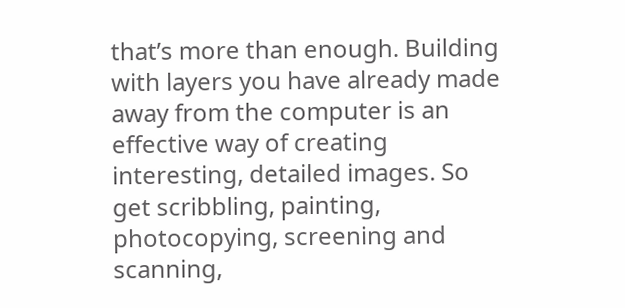that’s more than enough. Building with layers you have already made away from the computer is an effective way of creating interesting, detailed images. So get scribbling, painting, photocopying, screening and scanning,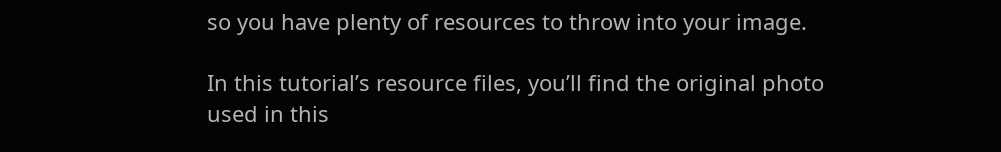so you have plenty of resources to throw into your image.

In this tutorial’s resource files, you’ll find the original photo used in this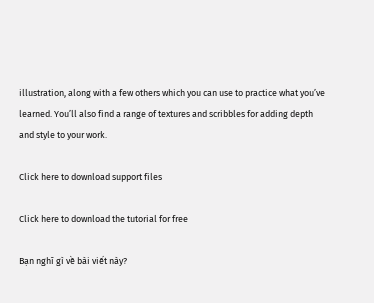illustration, along with a few others which you can use to practice what you’ve learned. You’ll also find a range of textures and scribbles for adding depth and style to your work.

Click here to download support files

Click here to download the tutorial for free

Bạn nghĩ gì về bài viết này?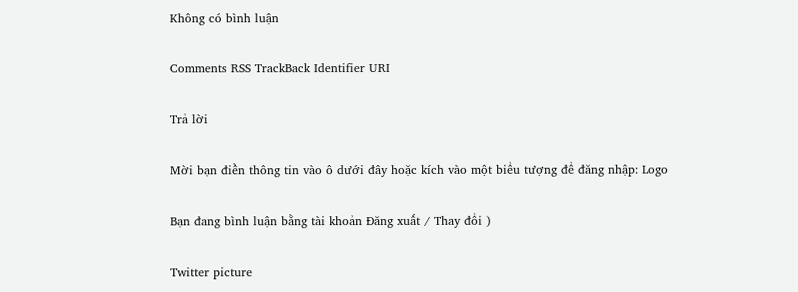Không có bình luận

Comments RSS TrackBack Identifier URI

Trả lời

Mời bạn điền thông tin vào ô dưới đây hoặc kích vào một biểu tượng để đăng nhập: Logo

Bạn đang bình luận bằng tài khoản Đăng xuất / Thay đổi )

Twitter picture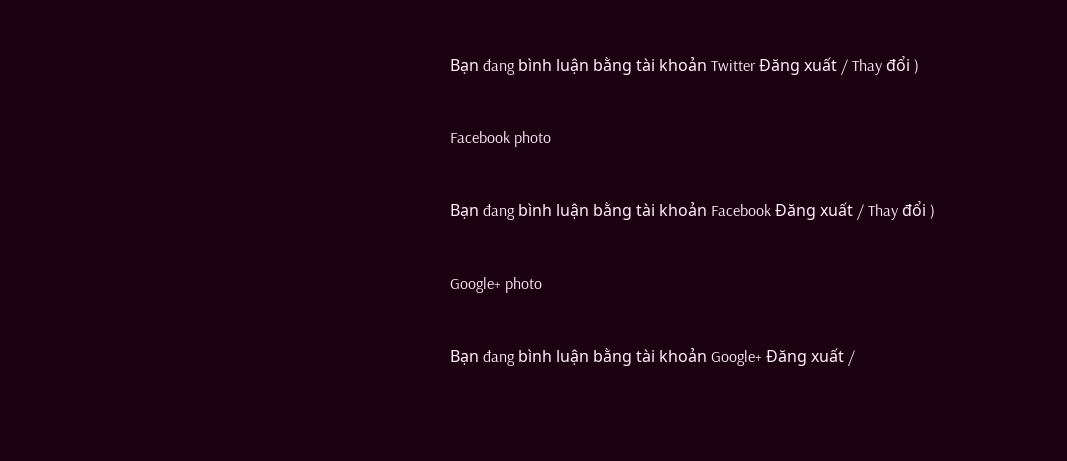Bạn đang bình luận bằng tài khoản Twitter Đăng xuất / Thay đổi )

Facebook photo

Bạn đang bình luận bằng tài khoản Facebook Đăng xuất / Thay đổi )

Google+ photo

Bạn đang bình luận bằng tài khoản Google+ Đăng xuất /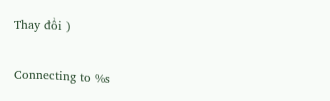Thay đổi )

Connecting to %s